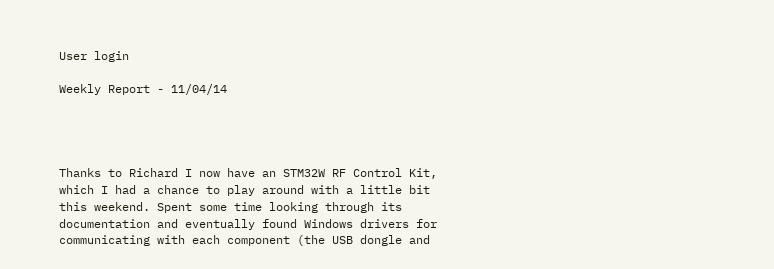User login

Weekly Report - 11/04/14




Thanks to Richard I now have an STM32W RF Control Kit, which I had a chance to play around with a little bit this weekend. Spent some time looking through its documentation and eventually found Windows drivers for communicating with each component (the USB dongle and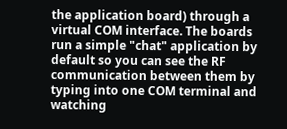the application board) through a virtual COM interface. The boards run a simple "chat" application by default so you can see the RF communication between them by typing into one COM terminal and watching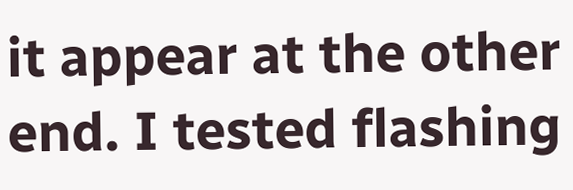it appear at the other end. I tested flashing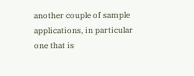another couple of sample applications, in particular one that is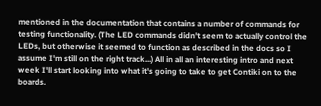mentioned in the documentation that contains a number of commands for testing functionality. (The LED commands didn't seem to actually control the LEDs, but otherwise it seemed to function as described in the docs so I assume I'm still on the right track...) All in all an interesting intro and next week I'll start looking into what it's going to take to get Contiki on to the boards.